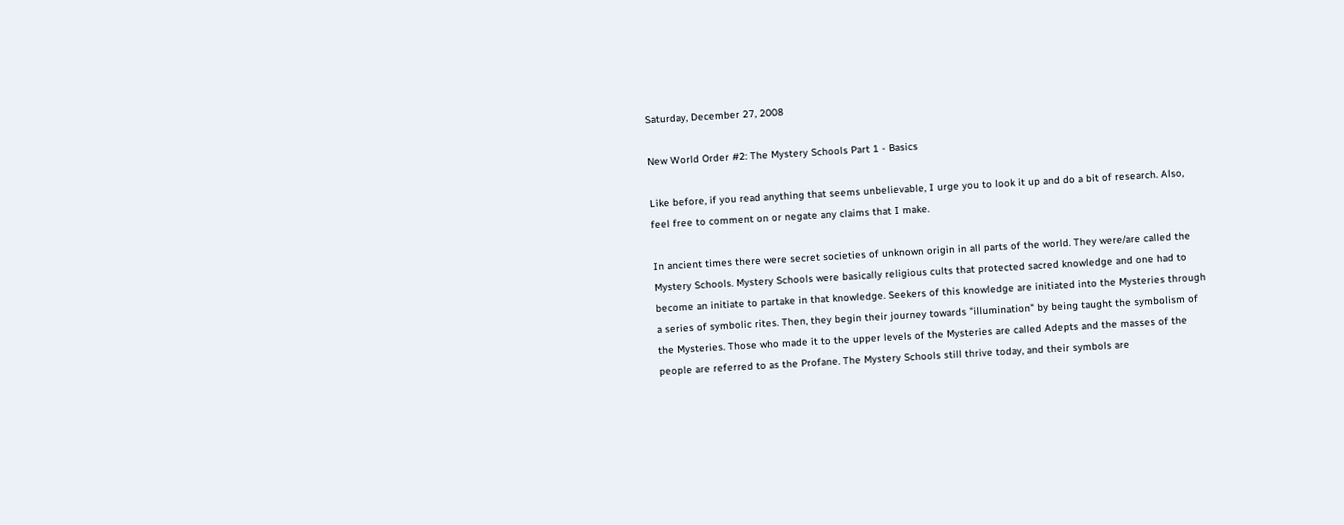Saturday, December 27, 2008

New World Order #2: The Mystery Schools Part 1 - Basics

Like before, if you read anything that seems unbelievable, I urge you to look it up and do a bit of research. Also, feel free to comment on or negate any claims that I make.

In ancient times there were secret societies of unknown origin in all parts of the world. They were/are called the Mystery Schools. Mystery Schools were basically religious cults that protected sacred knowledge and one had to become an initiate to partake in that knowledge. Seekers of this knowledge are initiated into the Mysteries through a series of symbolic rites. Then, they begin their journey towards "illumination" by being taught the symbolism of the Mysteries. Those who made it to the upper levels of the Mysteries are called Adepts and the masses of the people are referred to as the Profane. The Mystery Schools still thrive today, and their symbols are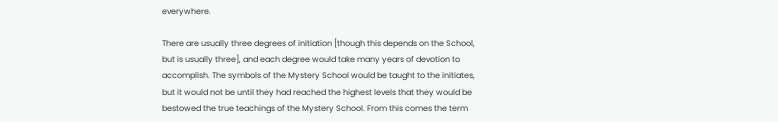everywhere.

There are usually three degrees of initiation [though this depends on the School, but is usually three], and each degree would take many years of devotion to accomplish. The symbols of the Mystery School would be taught to the initiates, but it would not be until they had reached the highest levels that they would be bestowed the true teachings of the Mystery School. From this comes the term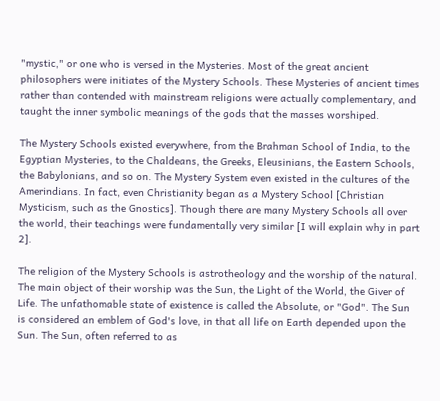"mystic," or one who is versed in the Mysteries. Most of the great ancient philosophers were initiates of the Mystery Schools. These Mysteries of ancient times rather than contended with mainstream religions were actually complementary, and taught the inner symbolic meanings of the gods that the masses worshiped.

The Mystery Schools existed everywhere, from the Brahman School of India, to the Egyptian Mysteries, to the Chaldeans, the Greeks, Eleusinians, the Eastern Schools, the Babylonians, and so on. The Mystery System even existed in the cultures of the Amerindians. In fact, even Christianity began as a Mystery School [Christian Mysticism, such as the Gnostics]. Though there are many Mystery Schools all over the world, their teachings were fundamentally very similar [I will explain why in part 2].

The religion of the Mystery Schools is astrotheology and the worship of the natural. The main object of their worship was the Sun, the Light of the World, the Giver of Life. The unfathomable state of existence is called the Absolute, or "God". The Sun is considered an emblem of God's love, in that all life on Earth depended upon the Sun. The Sun, often referred to as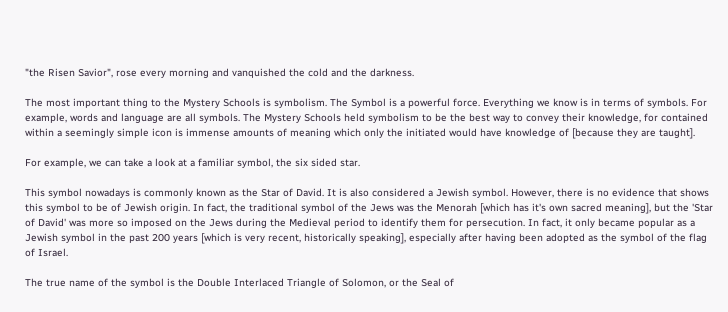"the Risen Savior", rose every morning and vanquished the cold and the darkness.

The most important thing to the Mystery Schools is symbolism. The Symbol is a powerful force. Everything we know is in terms of symbols. For example, words and language are all symbols. The Mystery Schools held symbolism to be the best way to convey their knowledge, for contained within a seemingly simple icon is immense amounts of meaning which only the initiated would have knowledge of [because they are taught].

For example, we can take a look at a familiar symbol, the six sided star.

This symbol nowadays is commonly known as the Star of David. It is also considered a Jewish symbol. However, there is no evidence that shows this symbol to be of Jewish origin. In fact, the traditional symbol of the Jews was the Menorah [which has it's own sacred meaning], but the 'Star of David' was more so imposed on the Jews during the Medieval period to identify them for persecution. In fact, it only became popular as a Jewish symbol in the past 200 years [which is very recent, historically speaking], especially after having been adopted as the symbol of the flag of Israel.

The true name of the symbol is the Double Interlaced Triangle of Solomon, or the Seal of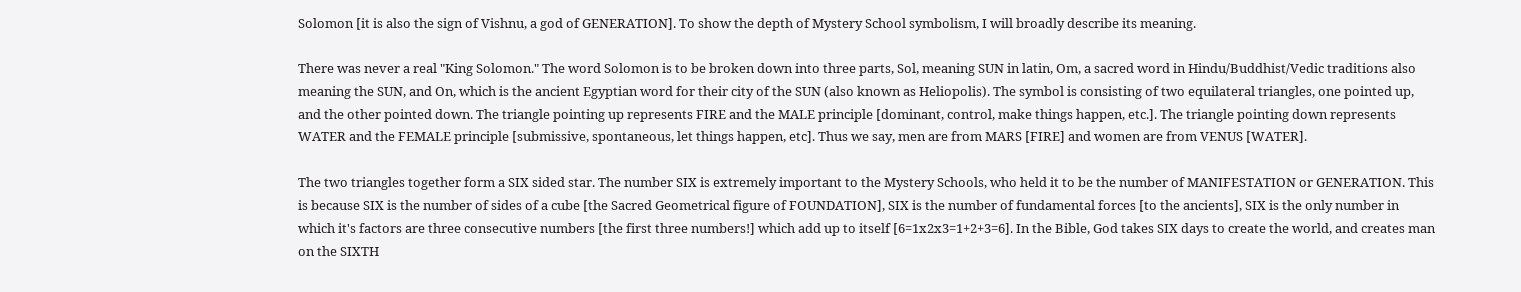Solomon [it is also the sign of Vishnu, a god of GENERATION]. To show the depth of Mystery School symbolism, I will broadly describe its meaning.

There was never a real "King Solomon." The word Solomon is to be broken down into three parts, Sol, meaning SUN in latin, Om, a sacred word in Hindu/Buddhist/Vedic traditions also meaning the SUN, and On, which is the ancient Egyptian word for their city of the SUN (also known as Heliopolis). The symbol is consisting of two equilateral triangles, one pointed up, and the other pointed down. The triangle pointing up represents FIRE and the MALE principle [dominant, control, make things happen, etc.]. The triangle pointing down represents WATER and the FEMALE principle [submissive, spontaneous, let things happen, etc]. Thus we say, men are from MARS [FIRE] and women are from VENUS [WATER].

The two triangles together form a SIX sided star. The number SIX is extremely important to the Mystery Schools, who held it to be the number of MANIFESTATION or GENERATION. This is because SIX is the number of sides of a cube [the Sacred Geometrical figure of FOUNDATION], SIX is the number of fundamental forces [to the ancients], SIX is the only number in which it's factors are three consecutive numbers [the first three numbers!] which add up to itself [6=1x2x3=1+2+3=6]. In the Bible, God takes SIX days to create the world, and creates man on the SIXTH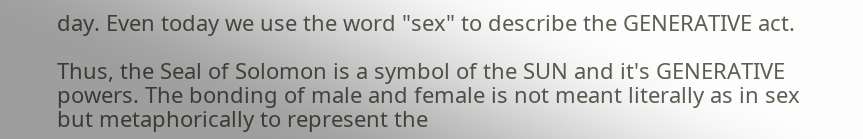day. Even today we use the word "sex" to describe the GENERATIVE act.

Thus, the Seal of Solomon is a symbol of the SUN and it's GENERATIVE powers. The bonding of male and female is not meant literally as in sex but metaphorically to represent the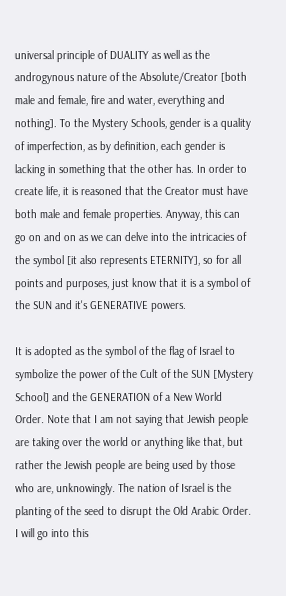universal principle of DUALITY as well as the androgynous nature of the Absolute/Creator [both male and female, fire and water, everything and nothing]. To the Mystery Schools, gender is a quality of imperfection, as by definition, each gender is lacking in something that the other has. In order to create life, it is reasoned that the Creator must have both male and female properties. Anyway, this can go on and on as we can delve into the intricacies of the symbol [it also represents ETERNITY], so for all points and purposes, just know that it is a symbol of the SUN and it's GENERATIVE powers.

It is adopted as the symbol of the flag of Israel to symbolize the power of the Cult of the SUN [Mystery School] and the GENERATION of a New World Order. Note that I am not saying that Jewish people are taking over the world or anything like that, but rather the Jewish people are being used by those who are, unknowingly. The nation of Israel is the planting of the seed to disrupt the Old Arabic Order. I will go into this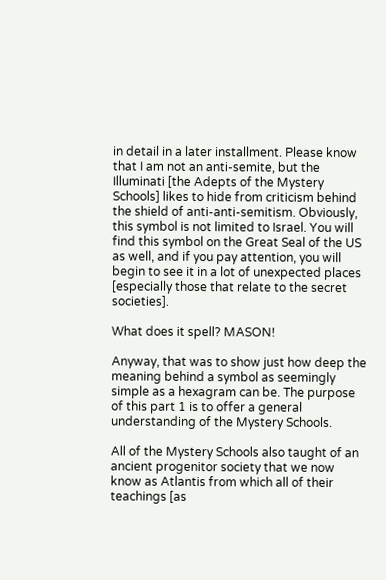in detail in a later installment. Please know that I am not an anti-semite, but the Illuminati [the Adepts of the Mystery Schools] likes to hide from criticism behind the shield of anti-anti-semitism. Obviously, this symbol is not limited to Israel. You will find this symbol on the Great Seal of the US as well, and if you pay attention, you will begin to see it in a lot of unexpected places [especially those that relate to the secret societies].

What does it spell? MASON!

Anyway, that was to show just how deep the meaning behind a symbol as seemingly simple as a hexagram can be. The purpose of this part 1 is to offer a general understanding of the Mystery Schools.

All of the Mystery Schools also taught of an ancient progenitor society that we now know as Atlantis from which all of their teachings [as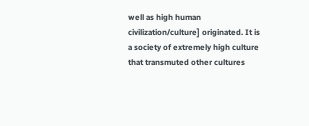well as high human civilization/culture] originated. It is a society of extremely high culture that transmuted other cultures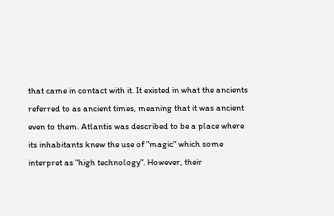that came in contact with it. It existed in what the ancients referred to as ancient times, meaning that it was ancient even to them. Atlantis was described to be a place where its inhabitants knew the use of "magic" which some interpret as "high technology". However, their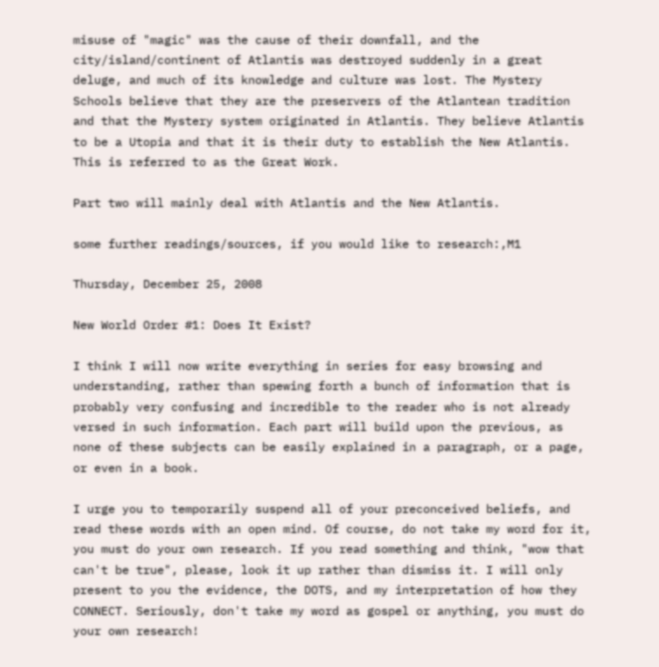misuse of "magic" was the cause of their downfall, and the city/island/continent of Atlantis was destroyed suddenly in a great deluge, and much of its knowledge and culture was lost. The Mystery Schools believe that they are the preservers of the Atlantean tradition and that the Mystery system originated in Atlantis. They believe Atlantis to be a Utopia and that it is their duty to establish the New Atlantis. This is referred to as the Great Work.

Part two will mainly deal with Atlantis and the New Atlantis.

some further readings/sources, if you would like to research:,M1

Thursday, December 25, 2008

New World Order #1: Does It Exist?

I think I will now write everything in series for easy browsing and understanding, rather than spewing forth a bunch of information that is probably very confusing and incredible to the reader who is not already versed in such information. Each part will build upon the previous, as none of these subjects can be easily explained in a paragraph, or a page, or even in a book.

I urge you to temporarily suspend all of your preconceived beliefs, and read these words with an open mind. Of course, do not take my word for it, you must do your own research. If you read something and think, "wow that can't be true", please, look it up rather than dismiss it. I will only present to you the evidence, the DOTS, and my interpretation of how they CONNECT. Seriously, don't take my word as gospel or anything, you must do your own research!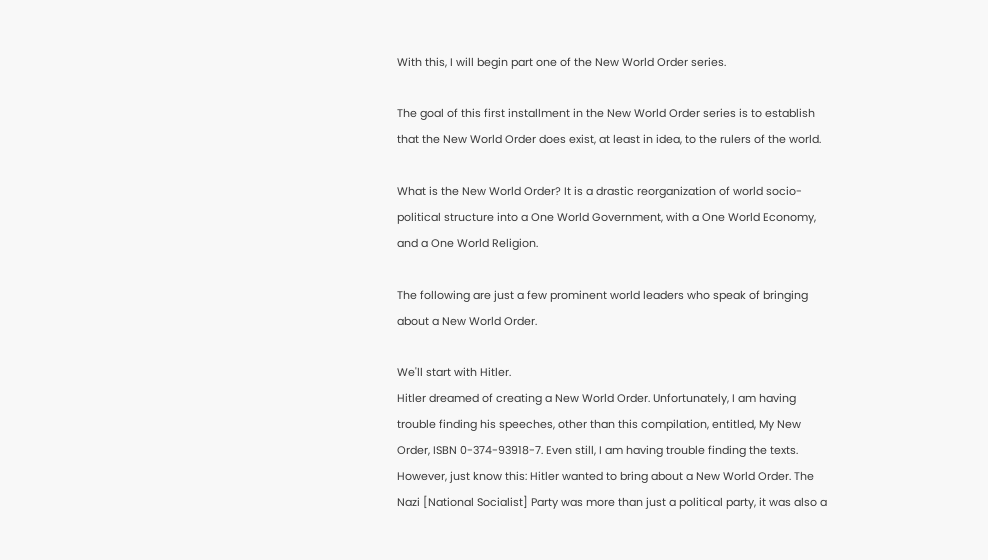With this, I will begin part one of the New World Order series.

The goal of this first installment in the New World Order series is to establish that the New World Order does exist, at least in idea, to the rulers of the world.

What is the New World Order? It is a drastic reorganization of world socio-political structure into a One World Government, with a One World Economy, and a One World Religion.

The following are just a few prominent world leaders who speak of bringing about a New World Order.

We'll start with Hitler.
Hitler dreamed of creating a New World Order. Unfortunately, I am having trouble finding his speeches, other than this compilation, entitled, My New Order, ISBN 0-374-93918-7. Even still, I am having trouble finding the texts. However, just know this: Hitler wanted to bring about a New World Order. The Nazi [National Socialist] Party was more than just a political party, it was also a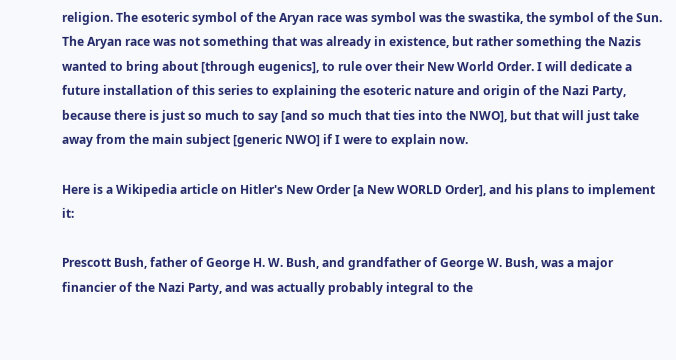religion. The esoteric symbol of the Aryan race was symbol was the swastika, the symbol of the Sun. The Aryan race was not something that was already in existence, but rather something the Nazis wanted to bring about [through eugenics], to rule over their New World Order. I will dedicate a future installation of this series to explaining the esoteric nature and origin of the Nazi Party, because there is just so much to say [and so much that ties into the NWO], but that will just take away from the main subject [generic NWO] if I were to explain now.

Here is a Wikipedia article on Hitler's New Order [a New WORLD Order], and his plans to implement it:

Prescott Bush, father of George H. W. Bush, and grandfather of George W. Bush, was a major financier of the Nazi Party, and was actually probably integral to the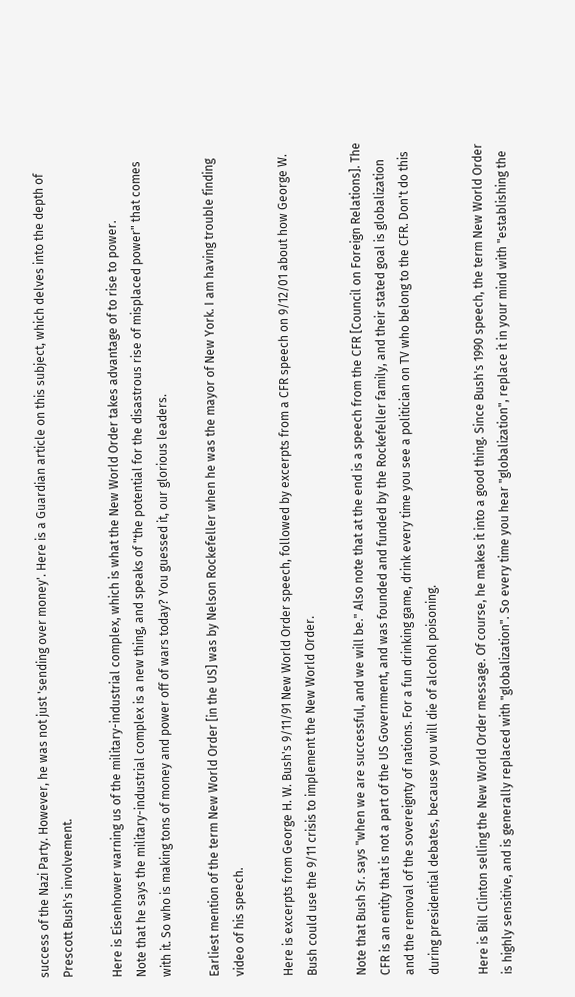success of the Nazi Party. However, he was not just 'sending over money'. Here is a Guardian article on this subject, which delves into the depth of Prescott Bush's involvement.

Here is Eisenhower warning us of the military-industrial complex, which is what the New World Order takes advantage of to rise to power.
Note that he says the military-industrial complex is a new thing, and speaks of "the potential for the disastrous rise of misplaced power" that comes with it. So who is making tons of money and power off of wars today? You guessed it, our glorious leaders.

Earliest mention of the term New World Order [in the US] was by Nelson Rockefeller when he was the mayor of New York. I am having trouble finding video of his speech.

Here is excerpts from George H. W. Bush's 9/11/91 New World Order speech, followed by excerpts from a CFR speech on 9/12/01 about how George W. Bush could use the 9/11 crisis to implement the New World Order.

Note that Bush Sr. says "when we are successful, and we will be." Also note that at the end is a speech from the CFR [Council on Foreign Relations]. The CFR is an entity that is not a part of the US Government, and was founded and funded by the Rockefeller family, and their stated goal is globalization and the removal of the sovereignty of nations. For a fun drinking game, drink every time you see a politician on TV who belong to the CFR. Don't do this during presidential debates, because you will die of alcohol poisoning.

Here is Bill Clinton selling the New World Order message. Of course, he makes it into a good thing. Since Bush's 1990 speech, the term New World Order is highly sensitive, and is generally replaced with "globalization". So every time you hear "globalization", replace it in your mind with "establishing the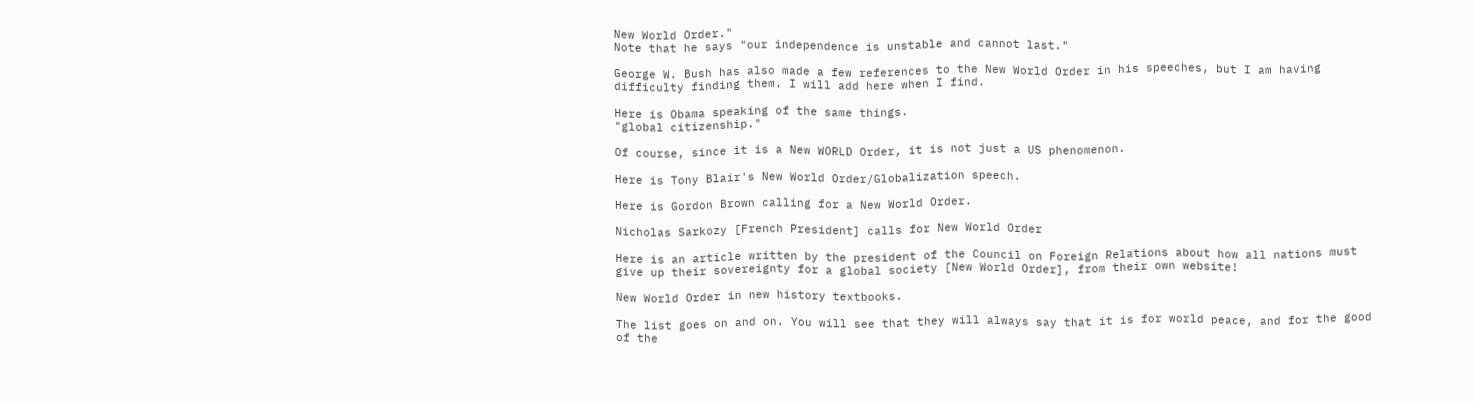New World Order."
Note that he says "our independence is unstable and cannot last."

George W. Bush has also made a few references to the New World Order in his speeches, but I am having difficulty finding them. I will add here when I find.

Here is Obama speaking of the same things.
"global citizenship."

Of course, since it is a New WORLD Order, it is not just a US phenomenon.

Here is Tony Blair's New World Order/Globalization speech.

Here is Gordon Brown calling for a New World Order.

Nicholas Sarkozy [French President] calls for New World Order

Here is an article written by the president of the Council on Foreign Relations about how all nations must give up their sovereignty for a global society [New World Order], from their own website!

New World Order in new history textbooks.

The list goes on and on. You will see that they will always say that it is for world peace, and for the good of the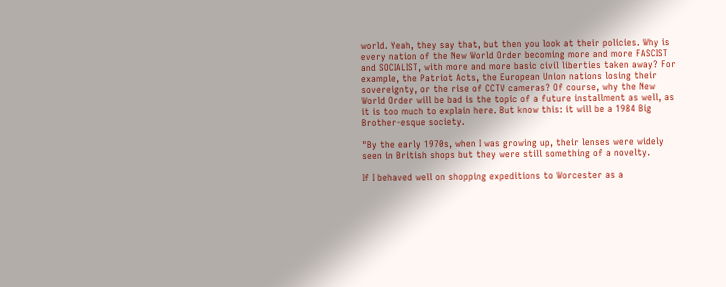world. Yeah, they say that, but then you look at their policies. Why is every nation of the New World Order becoming more and more FASCIST and SOCIALIST, with more and more basic civil liberties taken away? For example, the Patriot Acts, the European Union nations losing their sovereignty, or the rise of CCTV cameras? Of course, why the New World Order will be bad is the topic of a future installment as well, as it is too much to explain here. But know this: it will be a 1984 Big Brother-esque society.

"By the early 1970s, when I was growing up, their lenses were widely seen in British shops but they were still something of a novelty.

If I behaved well on shopping expeditions to Worcester as a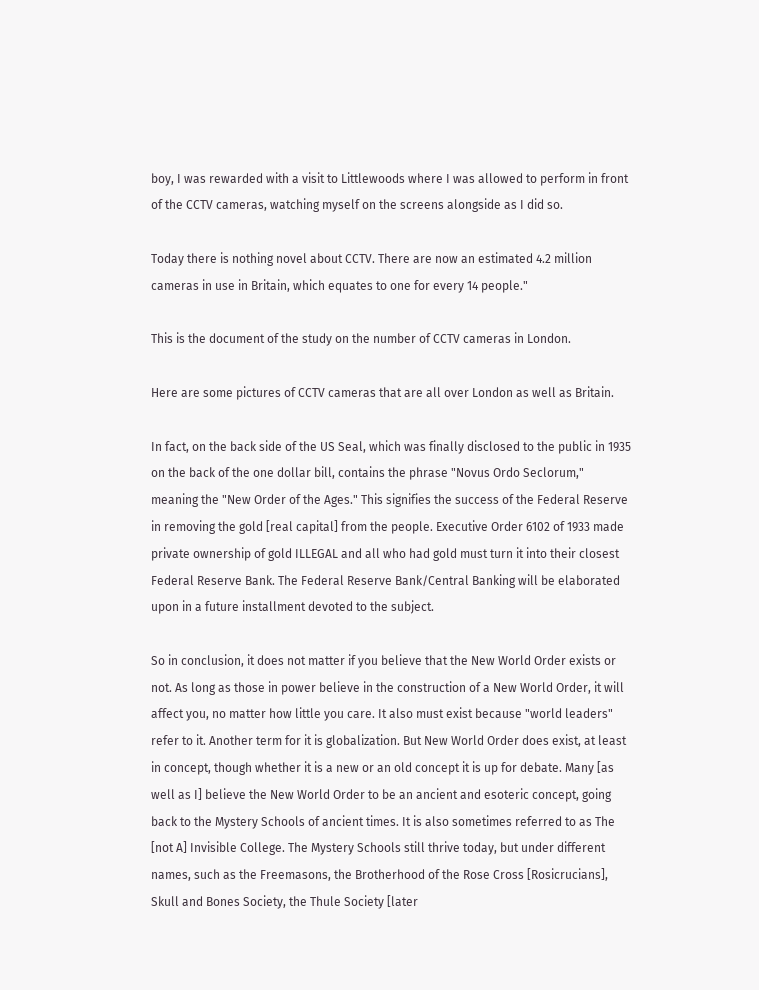boy, I was rewarded with a visit to Littlewoods where I was allowed to perform in front of the CCTV cameras, watching myself on the screens alongside as I did so.

Today there is nothing novel about CCTV. There are now an estimated 4.2 million cameras in use in Britain, which equates to one for every 14 people."

This is the document of the study on the number of CCTV cameras in London.

Here are some pictures of CCTV cameras that are all over London as well as Britain.

In fact, on the back side of the US Seal, which was finally disclosed to the public in 1935 on the back of the one dollar bill, contains the phrase "Novus Ordo Seclorum," meaning the "New Order of the Ages." This signifies the success of the Federal Reserve in removing the gold [real capital] from the people. Executive Order 6102 of 1933 made private ownership of gold ILLEGAL and all who had gold must turn it into their closest Federal Reserve Bank. The Federal Reserve Bank/Central Banking will be elaborated upon in a future installment devoted to the subject.

So in conclusion, it does not matter if you believe that the New World Order exists or not. As long as those in power believe in the construction of a New World Order, it will affect you, no matter how little you care. It also must exist because "world leaders" refer to it. Another term for it is globalization. But New World Order does exist, at least in concept, though whether it is a new or an old concept it is up for debate. Many [as well as I] believe the New World Order to be an ancient and esoteric concept, going back to the Mystery Schools of ancient times. It is also sometimes referred to as The [not A] Invisible College. The Mystery Schools still thrive today, but under different names, such as the Freemasons, the Brotherhood of the Rose Cross [Rosicrucians], Skull and Bones Society, the Thule Society [later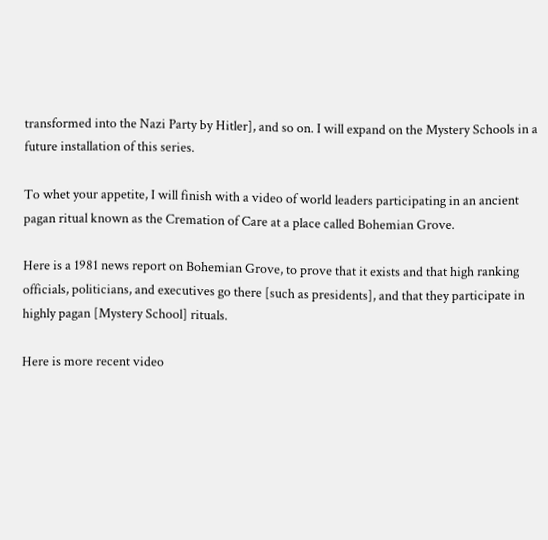transformed into the Nazi Party by Hitler], and so on. I will expand on the Mystery Schools in a future installation of this series.

To whet your appetite, I will finish with a video of world leaders participating in an ancient pagan ritual known as the Cremation of Care at a place called Bohemian Grove.

Here is a 1981 news report on Bohemian Grove, to prove that it exists and that high ranking officials, politicians, and executives go there [such as presidents], and that they participate in highly pagan [Mystery School] rituals.

Here is more recent video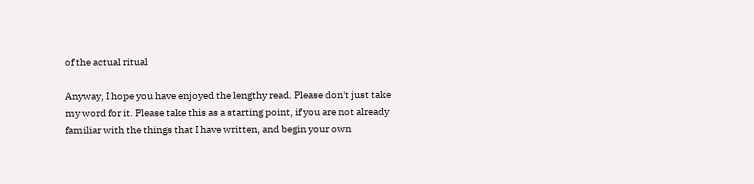of the actual ritual

Anyway, I hope you have enjoyed the lengthy read. Please don't just take my word for it. Please take this as a starting point, if you are not already familiar with the things that I have written, and begin your own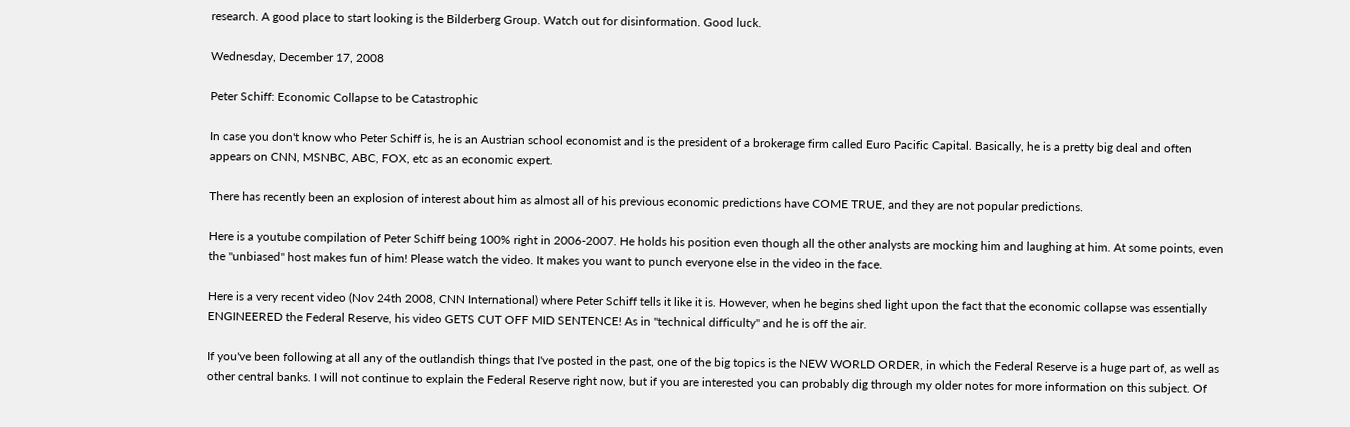research. A good place to start looking is the Bilderberg Group. Watch out for disinformation. Good luck.

Wednesday, December 17, 2008

Peter Schiff: Economic Collapse to be Catastrophic

In case you don't know who Peter Schiff is, he is an Austrian school economist and is the president of a brokerage firm called Euro Pacific Capital. Basically, he is a pretty big deal and often appears on CNN, MSNBC, ABC, FOX, etc as an economic expert.

There has recently been an explosion of interest about him as almost all of his previous economic predictions have COME TRUE, and they are not popular predictions.

Here is a youtube compilation of Peter Schiff being 100% right in 2006-2007. He holds his position even though all the other analysts are mocking him and laughing at him. At some points, even the "unbiased" host makes fun of him! Please watch the video. It makes you want to punch everyone else in the video in the face.

Here is a very recent video (Nov 24th 2008, CNN International) where Peter Schiff tells it like it is. However, when he begins shed light upon the fact that the economic collapse was essentially ENGINEERED the Federal Reserve, his video GETS CUT OFF MID SENTENCE! As in "technical difficulty" and he is off the air.

If you've been following at all any of the outlandish things that I've posted in the past, one of the big topics is the NEW WORLD ORDER, in which the Federal Reserve is a huge part of, as well as other central banks. I will not continue to explain the Federal Reserve right now, but if you are interested you can probably dig through my older notes for more information on this subject. Of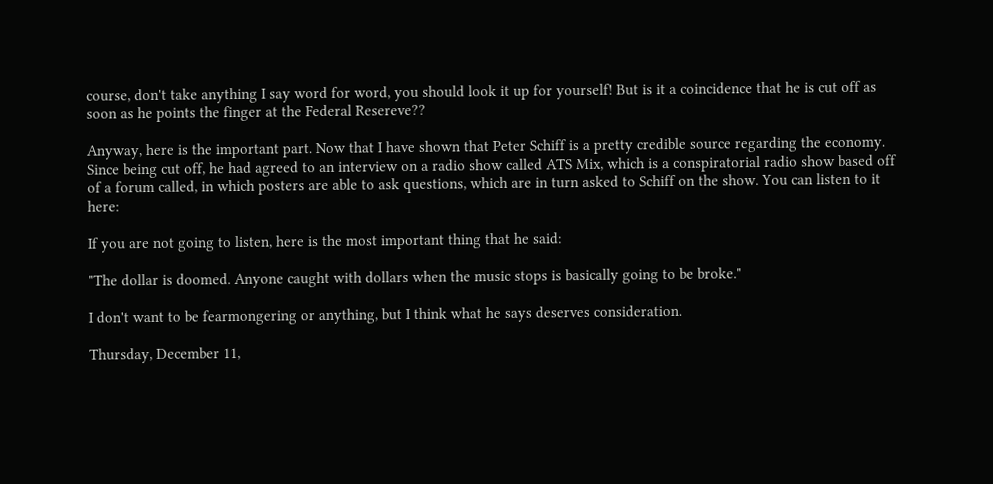course, don't take anything I say word for word, you should look it up for yourself! But is it a coincidence that he is cut off as soon as he points the finger at the Federal Resereve??

Anyway, here is the important part. Now that I have shown that Peter Schiff is a pretty credible source regarding the economy. Since being cut off, he had agreed to an interview on a radio show called ATS Mix, which is a conspiratorial radio show based off of a forum called, in which posters are able to ask questions, which are in turn asked to Schiff on the show. You can listen to it here:

If you are not going to listen, here is the most important thing that he said:

"The dollar is doomed. Anyone caught with dollars when the music stops is basically going to be broke."

I don't want to be fearmongering or anything, but I think what he says deserves consideration.

Thursday, December 11,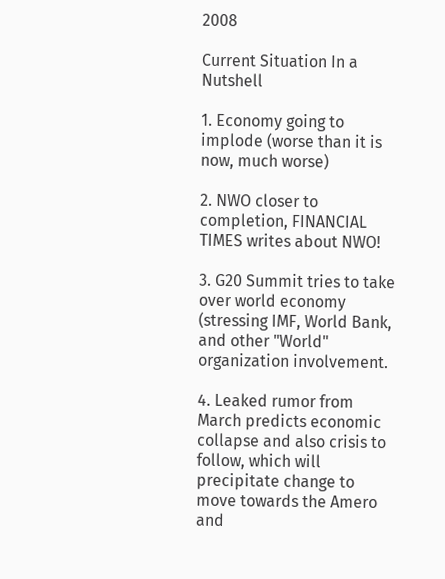2008

Current Situation In a Nutshell

1. Economy going to implode (worse than it is now, much worse)

2. NWO closer to completion, FINANCIAL TIMES writes about NWO!

3. G20 Summit tries to take over world economy (stressing IMF, World Bank, and other "World" organization involvement.

4. Leaked rumor from March predicts economic collapse and also crisis to follow, which will precipitate change to move towards the Amero and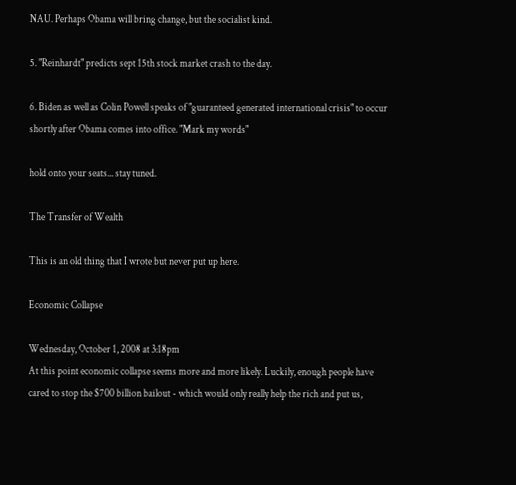NAU. Perhaps Obama will bring change, but the socialist kind.

5. "Reinhardt" predicts sept 15th stock market crash to the day.

6. Biden as well as Colin Powell speaks of "guaranteed generated international crisis" to occur shortly after Obama comes into office. "Mark my words"

hold onto your seats... stay tuned.

The Transfer of Wealth

This is an old thing that I wrote but never put up here.

Economic Collapse

Wednesday, October 1, 2008 at 3:18pm
At this point economic collapse seems more and more likely. Luckily, enough people have cared to stop the $700 billion bailout - which would only really help the rich and put us,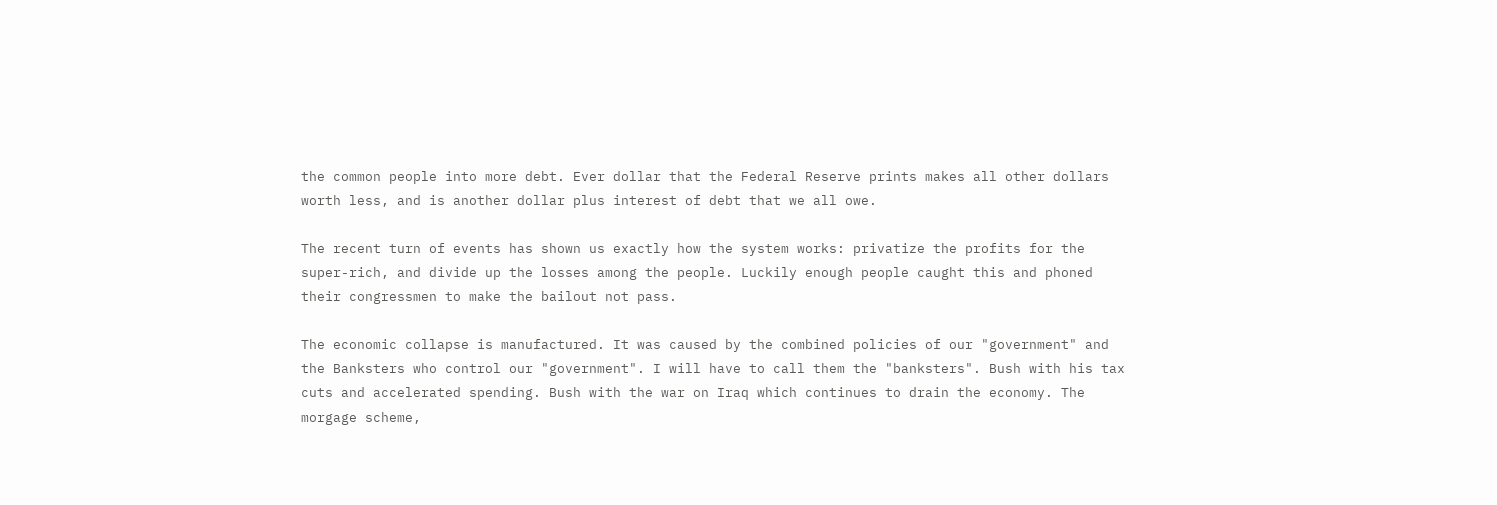the common people into more debt. Ever dollar that the Federal Reserve prints makes all other dollars worth less, and is another dollar plus interest of debt that we all owe.

The recent turn of events has shown us exactly how the system works: privatize the profits for the super-rich, and divide up the losses among the people. Luckily enough people caught this and phoned their congressmen to make the bailout not pass.

The economic collapse is manufactured. It was caused by the combined policies of our "government" and the Banksters who control our "government". I will have to call them the "banksters". Bush with his tax cuts and accelerated spending. Bush with the war on Iraq which continues to drain the economy. The morgage scheme,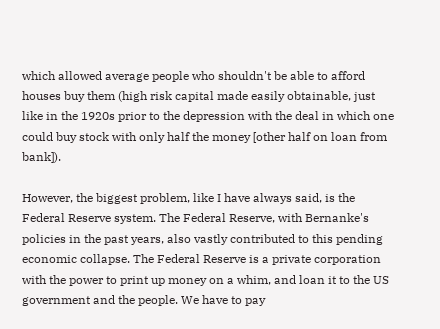which allowed average people who shouldn't be able to afford houses buy them (high risk capital made easily obtainable, just like in the 1920s prior to the depression with the deal in which one could buy stock with only half the money [other half on loan from bank]).

However, the biggest problem, like I have always said, is the Federal Reserve system. The Federal Reserve, with Bernanke's policies in the past years, also vastly contributed to this pending economic collapse. The Federal Reserve is a private corporation with the power to print up money on a whim, and loan it to the US government and the people. We have to pay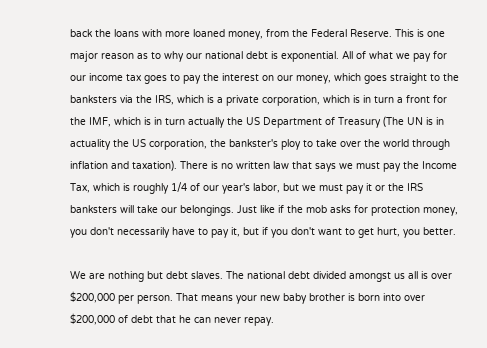back the loans with more loaned money, from the Federal Reserve. This is one major reason as to why our national debt is exponential. All of what we pay for our income tax goes to pay the interest on our money, which goes straight to the banksters via the IRS, which is a private corporation, which is in turn a front for the IMF, which is in turn actually the US Department of Treasury (The UN is in actuality the US corporation, the bankster's ploy to take over the world through inflation and taxation). There is no written law that says we must pay the Income Tax, which is roughly 1/4 of our year's labor, but we must pay it or the IRS banksters will take our belongings. Just like if the mob asks for protection money, you don't necessarily have to pay it, but if you don't want to get hurt, you better.

We are nothing but debt slaves. The national debt divided amongst us all is over $200,000 per person. That means your new baby brother is born into over $200,000 of debt that he can never repay.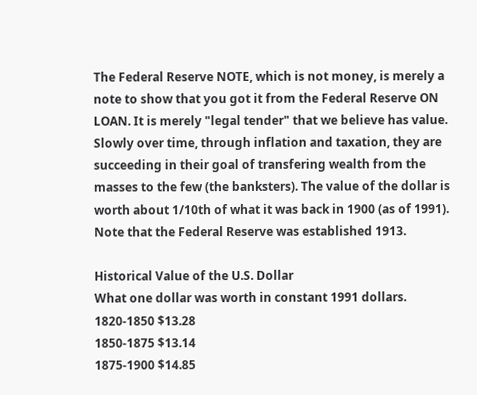The Federal Reserve NOTE, which is not money, is merely a note to show that you got it from the Federal Reserve ON LOAN. It is merely "legal tender" that we believe has value. Slowly over time, through inflation and taxation, they are succeeding in their goal of transfering wealth from the masses to the few (the banksters). The value of the dollar is worth about 1/10th of what it was back in 1900 (as of 1991). Note that the Federal Reserve was established 1913.

Historical Value of the U.S. Dollar
What one dollar was worth in constant 1991 dollars.
1820-1850 $13.28
1850-1875 $13.14
1875-1900 $14.85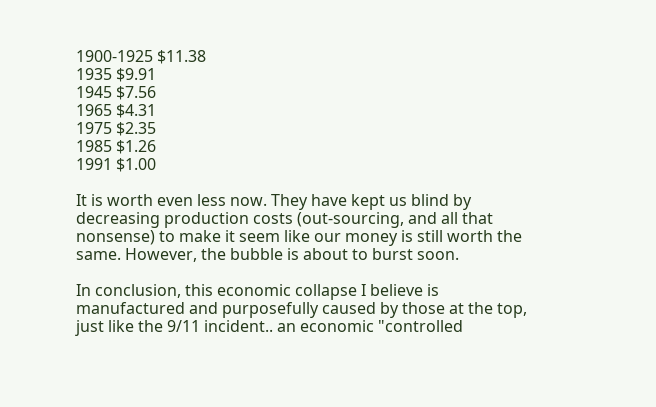1900-1925 $11.38
1935 $9.91
1945 $7.56
1965 $4.31
1975 $2.35
1985 $1.26
1991 $1.00

It is worth even less now. They have kept us blind by decreasing production costs (out-sourcing, and all that nonsense) to make it seem like our money is still worth the same. However, the bubble is about to burst soon.

In conclusion, this economic collapse I believe is manufactured and purposefully caused by those at the top, just like the 9/11 incident.. an economic "controlled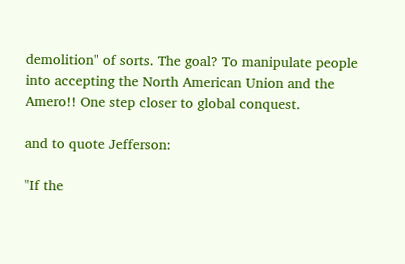demolition" of sorts. The goal? To manipulate people into accepting the North American Union and the Amero!! One step closer to global conquest.

and to quote Jefferson:

"If the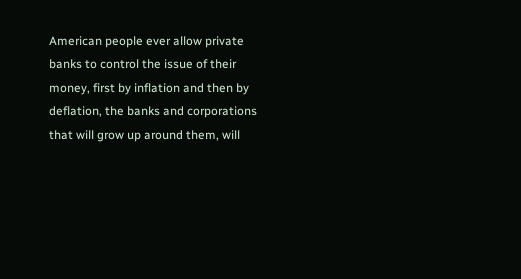American people ever allow private banks to control the issue of their money, first by inflation and then by deflation, the banks and corporations that will grow up around them, will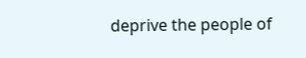deprive the people of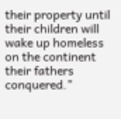their property until their children will wake up homeless on the continent their fathers conquered."